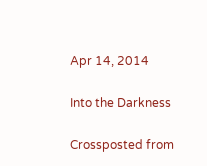Apr 14, 2014

Into the Darkness

Crossposted from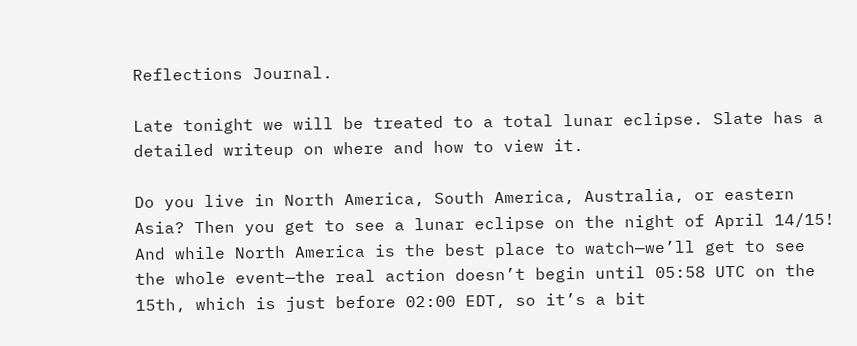Reflections Journal.

Late tonight we will be treated to a total lunar eclipse. Slate has a detailed writeup on where and how to view it.

Do you live in North America, South America, Australia, or eastern Asia? Then you get to see a lunar eclipse on the night of April 14/15! And while North America is the best place to watch—we’ll get to see the whole event—the real action doesn’t begin until 05:58 UTC on the 15th, which is just before 02:00 EDT, so it’s a bit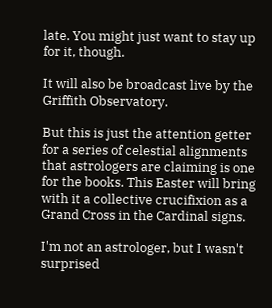late. You might just want to stay up for it, though.

It will also be broadcast live by the Griffith Observatory.

But this is just the attention getter for a series of celestial alignments that astrologers are claiming is one for the books. This Easter will bring with it a collective crucifixion as a Grand Cross in the Cardinal signs.

I'm not an astrologer, but I wasn't surprised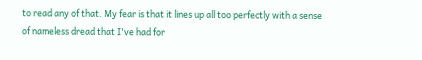to read any of that. My fear is that it lines up all too perfectly with a sense of nameless dread that I've had for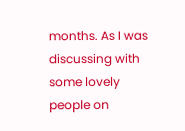months. As I was discussing with some lovely people on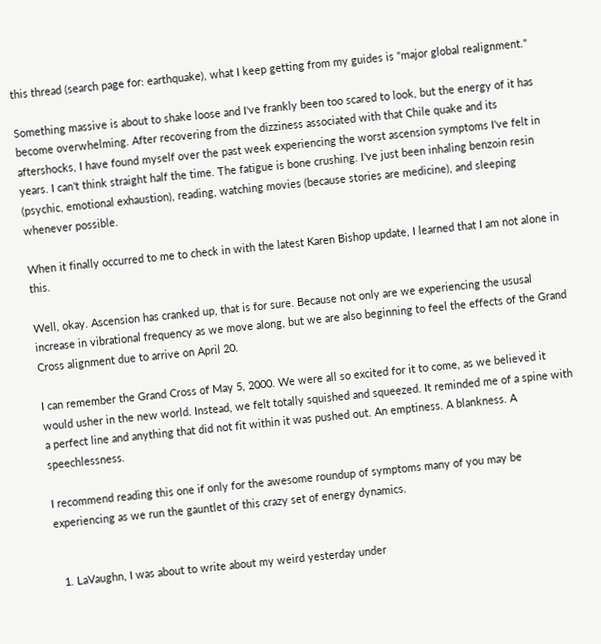this thread (search page for: earthquake), what I keep getting from my guides is "major global realignment."

Something massive is about to shake loose and I've frankly been too scared to look, but the energy of it has become overwhelming. After recovering from the dizziness associated with that Chile quake and its aftershocks, I have found myself over the past week experiencing the worst ascension symptoms I've felt in years. I can't think straight half the time. The fatigue is bone crushing. I've just been inhaling benzoin resin (psychic, emotional exhaustion), reading, watching movies (because stories are medicine), and sleeping whenever possible.

When it finally occurred to me to check in with the latest Karen Bishop update, I learned that I am not alone in this.

Well, okay. Ascension has cranked up, that is for sure. Because not only are we experiencing the ususal increase in vibrational frequency as we move along, but we are also beginning to feel the effects of the Grand Cross alignment due to arrive on April 20.

I can remember the Grand Cross of May 5, 2000. We were all so excited for it to come, as we believed it would usher in the new world. Instead, we felt totally squished and squeezed. It reminded me of a spine with a perfect line and anything that did not fit within it was pushed out. An emptiness. A blankness. A speechlessness.

I recommend reading this one if only for the awesome roundup of symptoms many of you may be experiencing as we run the gauntlet of this crazy set of energy dynamics.


  1. LaVaughn, I was about to write about my weird yesterday under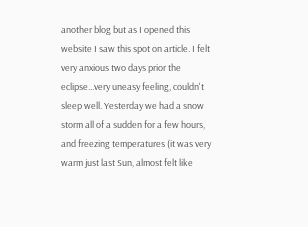another blog but as I opened this website I saw this spot on article. I felt very anxious two days prior the eclipse...very uneasy feeling, couldn't sleep well. Yesterday we had a snow storm all of a sudden for a few hours, and freezing temperatures (it was very warm just last Sun, almost felt like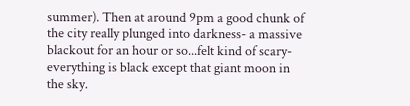summer). Then at around 9pm a good chunk of the city really plunged into darkness- a massive blackout for an hour or so...felt kind of scary-everything is black except that giant moon in the sky.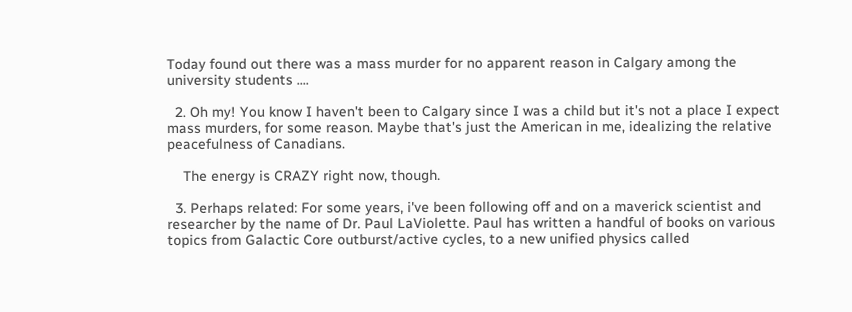Today found out there was a mass murder for no apparent reason in Calgary among the university students ....

  2. Oh my! You know I haven't been to Calgary since I was a child but it's not a place I expect mass murders, for some reason. Maybe that's just the American in me, idealizing the relative peacefulness of Canadians.

    The energy is CRAZY right now, though.

  3. Perhaps related: For some years, i've been following off and on a maverick scientist and researcher by the name of Dr. Paul LaViolette. Paul has written a handful of books on various topics from Galactic Core outburst/active cycles, to a new unified physics called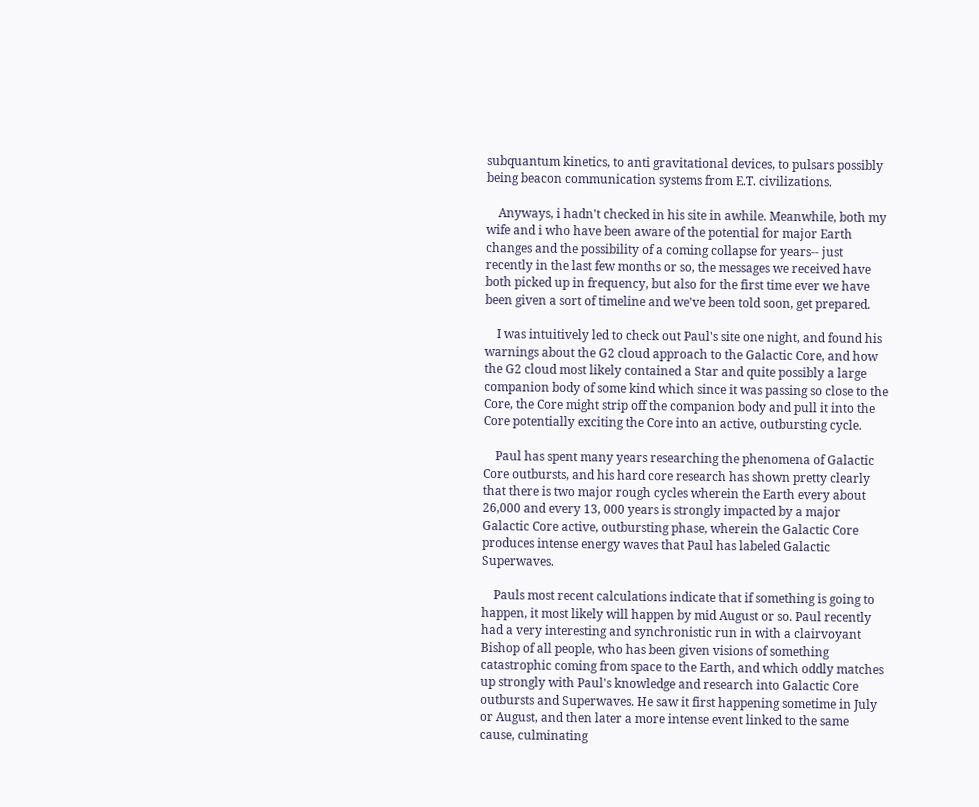subquantum kinetics, to anti gravitational devices, to pulsars possibly being beacon communication systems from E.T. civilizations.

    Anyways, i hadn't checked in his site in awhile. Meanwhile, both my wife and i who have been aware of the potential for major Earth changes and the possibility of a coming collapse for years-- just recently in the last few months or so, the messages we received have both picked up in frequency, but also for the first time ever we have been given a sort of timeline and we've been told soon, get prepared.

    I was intuitively led to check out Paul's site one night, and found his warnings about the G2 cloud approach to the Galactic Core, and how the G2 cloud most likely contained a Star and quite possibly a large companion body of some kind which since it was passing so close to the Core, the Core might strip off the companion body and pull it into the Core potentially exciting the Core into an active, outbursting cycle.

    Paul has spent many years researching the phenomena of Galactic Core outbursts, and his hard core research has shown pretty clearly that there is two major rough cycles wherein the Earth every about 26,000 and every 13, 000 years is strongly impacted by a major Galactic Core active, outbursting phase, wherein the Galactic Core produces intense energy waves that Paul has labeled Galactic Superwaves.

    Pauls most recent calculations indicate that if something is going to happen, it most likely will happen by mid August or so. Paul recently had a very interesting and synchronistic run in with a clairvoyant Bishop of all people, who has been given visions of something catastrophic coming from space to the Earth, and which oddly matches up strongly with Paul's knowledge and research into Galactic Core outbursts and Superwaves. He saw it first happening sometime in July or August, and then later a more intense event linked to the same cause, culminating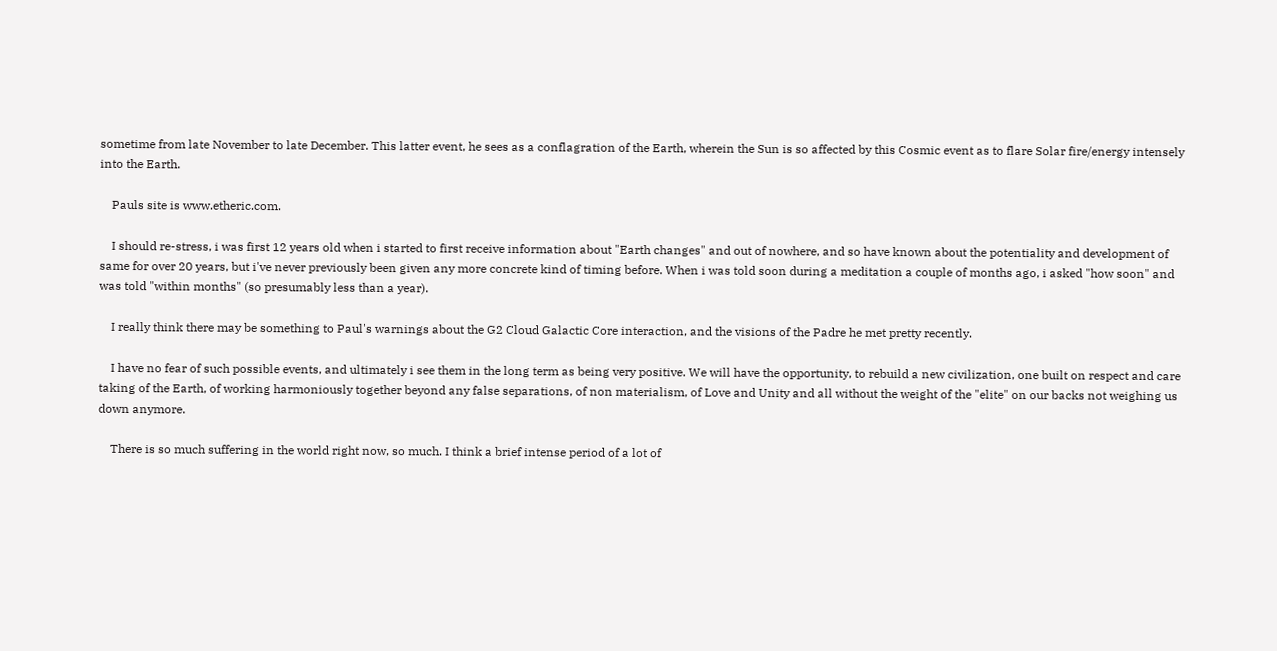sometime from late November to late December. This latter event, he sees as a conflagration of the Earth, wherein the Sun is so affected by this Cosmic event as to flare Solar fire/energy intensely into the Earth.

    Pauls site is www.etheric.com.

    I should re-stress, i was first 12 years old when i started to first receive information about "Earth changes" and out of nowhere, and so have known about the potentiality and development of same for over 20 years, but i've never previously been given any more concrete kind of timing before. When i was told soon during a meditation a couple of months ago, i asked "how soon" and was told "within months" (so presumably less than a year).

    I really think there may be something to Paul's warnings about the G2 Cloud Galactic Core interaction, and the visions of the Padre he met pretty recently.

    I have no fear of such possible events, and ultimately i see them in the long term as being very positive. We will have the opportunity, to rebuild a new civilization, one built on respect and care taking of the Earth, of working harmoniously together beyond any false separations, of non materialism, of Love and Unity and all without the weight of the "elite" on our backs not weighing us down anymore.

    There is so much suffering in the world right now, so much. I think a brief intense period of a lot of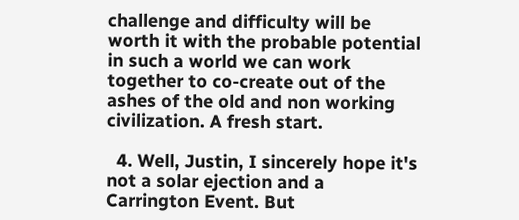challenge and difficulty will be worth it with the probable potential in such a world we can work together to co-create out of the ashes of the old and non working civilization. A fresh start.

  4. Well, Justin, I sincerely hope it's not a solar ejection and a Carrington Event. But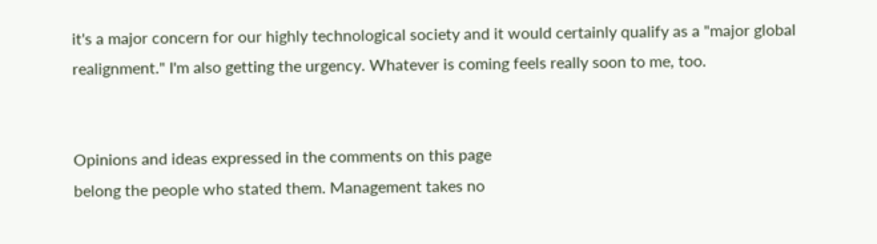it's a major concern for our highly technological society and it would certainly qualify as a "major global realignment." I'm also getting the urgency. Whatever is coming feels really soon to me, too.


Opinions and ideas expressed in the comments on this page
belong the people who stated them. Management takes no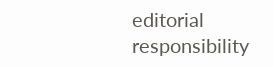editorial responsibility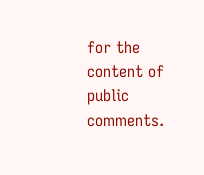for the content of public comments.